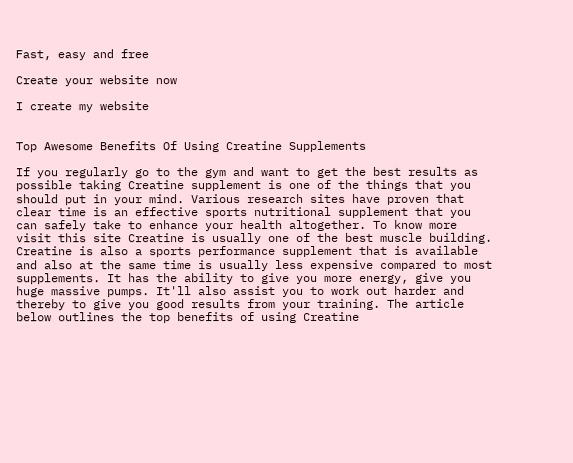Fast, easy and free

Create your website now

I create my website


Top Awesome Benefits Of Using Creatine Supplements

If you regularly go to the gym and want to get the best results as possible taking Creatine supplement is one of the things that you should put in your mind. Various research sites have proven that clear time is an effective sports nutritional supplement that you can safely take to enhance your health altogether. To know more visit this site Creatine is usually one of the best muscle building. Creatine is also a sports performance supplement that is available and also at the same time is usually less expensive compared to most supplements. It has the ability to give you more energy, give you huge massive pumps. It'll also assist you to work out harder and thereby to give you good results from your training. The article below outlines the top benefits of using Creatine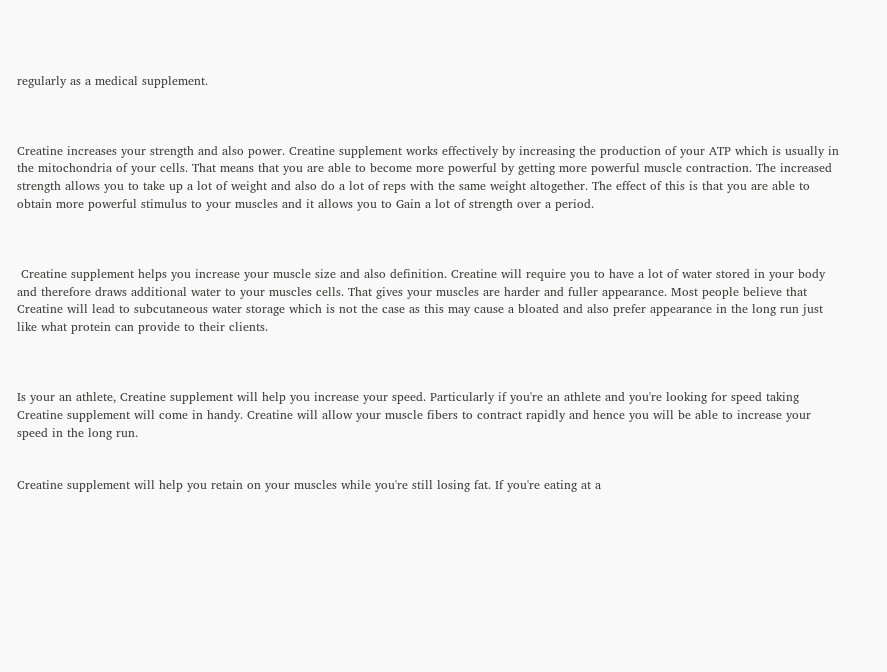regularly as a medical supplement.



Creatine increases your strength and also power. Creatine supplement works effectively by increasing the production of your ATP which is usually in the mitochondria of your cells. That means that you are able to become more powerful by getting more powerful muscle contraction. The increased strength allows you to take up a lot of weight and also do a lot of reps with the same weight altogether. The effect of this is that you are able to obtain more powerful stimulus to your muscles and it allows you to Gain a lot of strength over a period.



 Creatine supplement helps you increase your muscle size and also definition. Creatine will require you to have a lot of water stored in your body and therefore draws additional water to your muscles cells. That gives your muscles are harder and fuller appearance. Most people believe that Creatine will lead to subcutaneous water storage which is not the case as this may cause a bloated and also prefer appearance in the long run just like what protein can provide to their clients.



Is your an athlete, Creatine supplement will help you increase your speed. Particularly if you're an athlete and you're looking for speed taking Creatine supplement will come in handy. Creatine will allow your muscle fibers to contract rapidly and hence you will be able to increase your speed in the long run.


Creatine supplement will help you retain on your muscles while you're still losing fat. If you're eating at a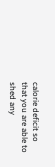calorie deficit so that you are able to shed any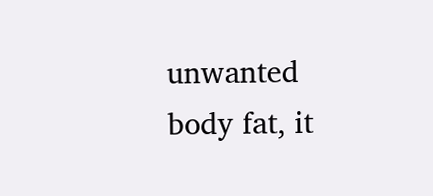unwanted body fat, it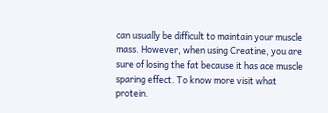can usually be difficult to maintain your muscle mass. However, when using Creatine, you are sure of losing the fat because it has ace muscle sparing effect. To know more visit what protein.